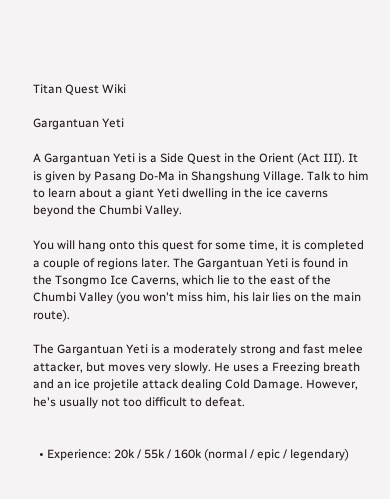Titan Quest Wiki

Gargantuan Yeti

A Gargantuan Yeti is a Side Quest in the Orient (Act III). It is given by Pasang Do-Ma in Shangshung Village. Talk to him to learn about a giant Yeti dwelling in the ice caverns beyond the Chumbi Valley.

You will hang onto this quest for some time, it is completed a couple of regions later. The Gargantuan Yeti is found in the Tsongmo Ice Caverns, which lie to the east of the Chumbi Valley (you won't miss him, his lair lies on the main route).

The Gargantuan Yeti is a moderately strong and fast melee attacker, but moves very slowly. He uses a Freezing breath and an ice projetile attack dealing Cold Damage. However, he's usually not too difficult to defeat.


  • Experience: 20k / 55k / 160k (normal / epic / legendary)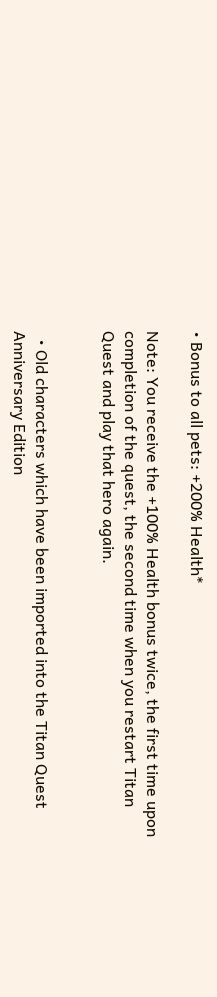• Bonus to all pets: +200% Health*

Note: You receive the +100% Health bonus twice, the first time upon completion of the quest, the second time when you restart Titan Quest and play that hero again.


  • Old characters which have been imported into the Titan Quest Anniversary Edition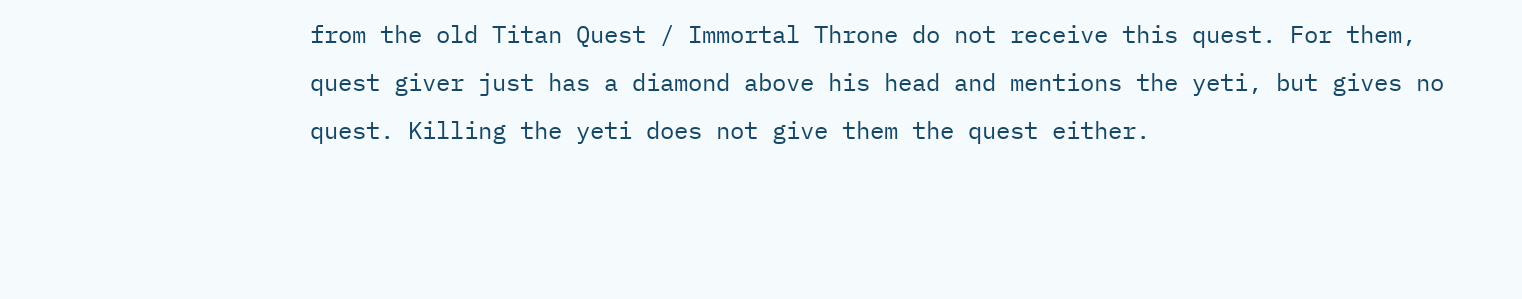from the old Titan Quest / Immortal Throne do not receive this quest. For them, quest giver just has a diamond above his head and mentions the yeti, but gives no quest. Killing the yeti does not give them the quest either.